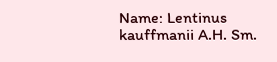Name: Lentinus kauffmanii A.H. Sm.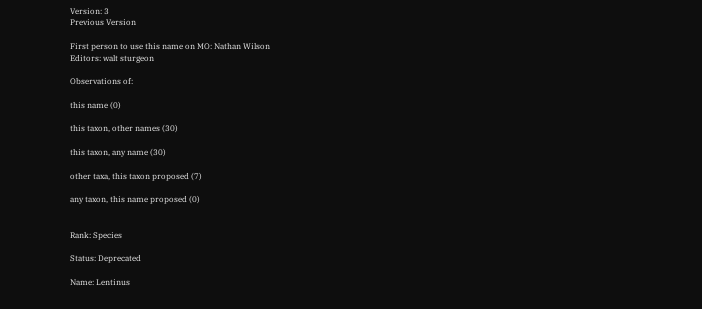Version: 3
Previous Version

First person to use this name on MO: Nathan Wilson
Editors: walt sturgeon

Observations of:

this name (0)

this taxon, other names (30)

this taxon, any name (30)

other taxa, this taxon proposed (7)

any taxon, this name proposed (0)


Rank: Species

Status: Deprecated

Name: Lentinus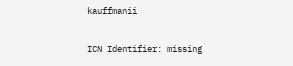kauffmanii

ICN Identifier: missing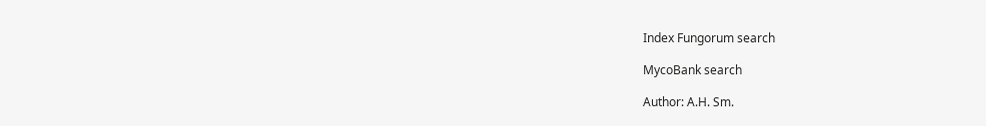Index Fungorum search

MycoBank search

Author: A.H. Sm.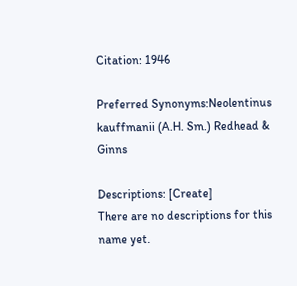Citation: 1946

Preferred Synonyms:Neolentinus kauffmanii (A.H. Sm.) Redhead & Ginns

Descriptions: [Create]
There are no descriptions for this name yet.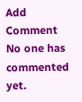Add Comment
No one has commented yet.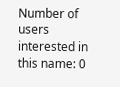Number of users interested in this name: 0